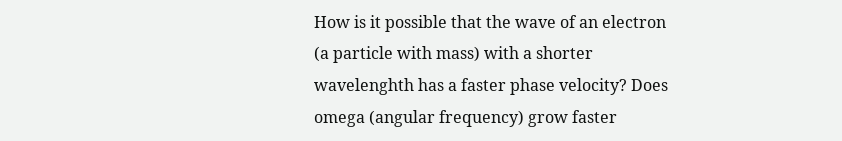How is it possible that the wave of an electron (a particle with mass) with a shorter wavelenghth has a faster phase velocity? Does omega (angular frequency) grow faster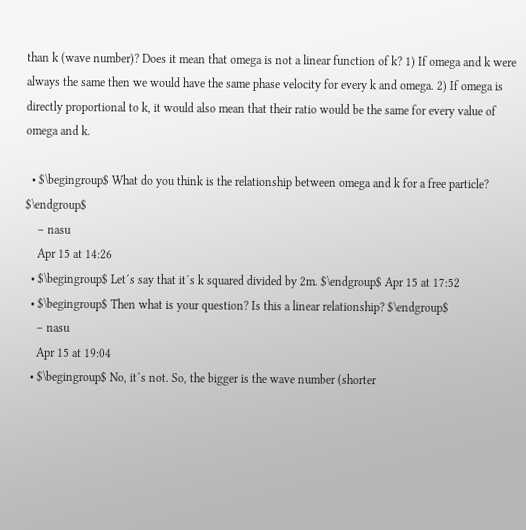than k (wave number)? Does it mean that omega is not a linear function of k? 1) If omega and k were always the same then we would have the same phase velocity for every k and omega. 2) If omega is directly proportional to k, it would also mean that their ratio would be the same for every value of omega and k.

  • $\begingroup$ What do you think is the relationship between omega and k for a free particle? $\endgroup$
    – nasu
    Apr 15 at 14:26
  • $\begingroup$ Let´s say that it´s k squared divided by 2m. $\endgroup$ Apr 15 at 17:52
  • $\begingroup$ Then what is your question? Is this a linear relationship? $\endgroup$
    – nasu
    Apr 15 at 19:04
  • $\begingroup$ No, it´s not. So, the bigger is the wave number (shorter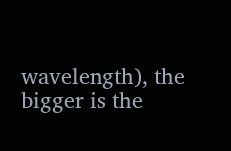wavelength), the bigger is the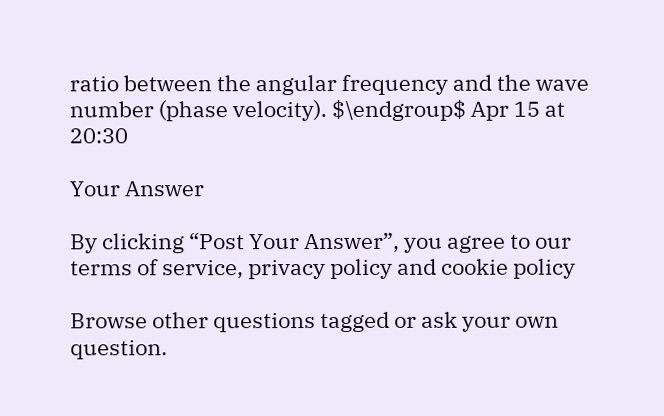ratio between the angular frequency and the wave number (phase velocity). $\endgroup$ Apr 15 at 20:30

Your Answer

By clicking “Post Your Answer”, you agree to our terms of service, privacy policy and cookie policy

Browse other questions tagged or ask your own question.